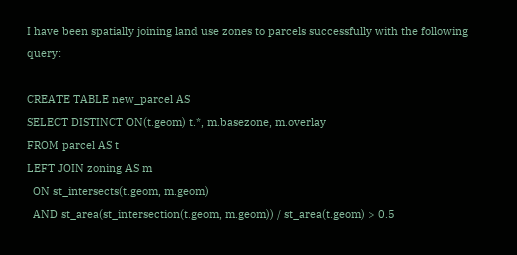I have been spatially joining land use zones to parcels successfully with the following query:

CREATE TABLE new_parcel AS
SELECT DISTINCT ON(t.geom) t.*, m.basezone, m.overlay
FROM parcel AS t
LEFT JOIN zoning AS m
  ON st_intersects(t.geom, m.geom)
  AND st_area(st_intersection(t.geom, m.geom)) / st_area(t.geom) > 0.5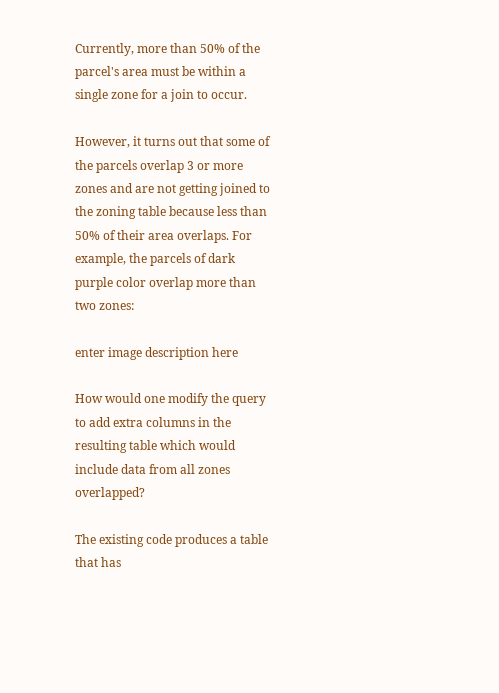Currently, more than 50% of the parcel's area must be within a single zone for a join to occur.

However, it turns out that some of the parcels overlap 3 or more zones and are not getting joined to the zoning table because less than 50% of their area overlaps. For example, the parcels of dark purple color overlap more than two zones:

enter image description here

How would one modify the query to add extra columns in the resulting table which would include data from all zones overlapped?

The existing code produces a table that has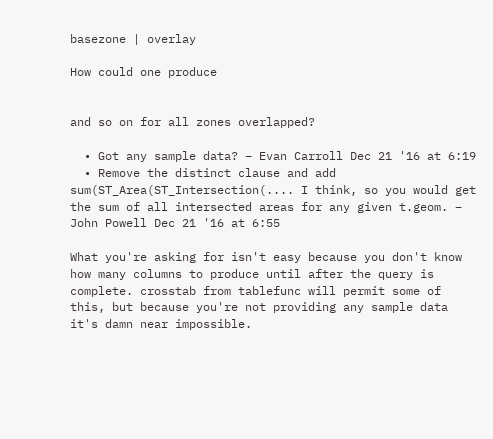basezone | overlay

How could one produce


and so on for all zones overlapped?

  • Got any sample data? – Evan Carroll Dec 21 '16 at 6:19
  • Remove the distinct clause and add sum(ST_Area(ST_Intersection(.... I think, so you would get the sum of all intersected areas for any given t.geom. – John Powell Dec 21 '16 at 6:55

What you're asking for isn't easy because you don't know how many columns to produce until after the query is complete. crosstab from tablefunc will permit some of this, but because you're not providing any sample data it's damn near impossible.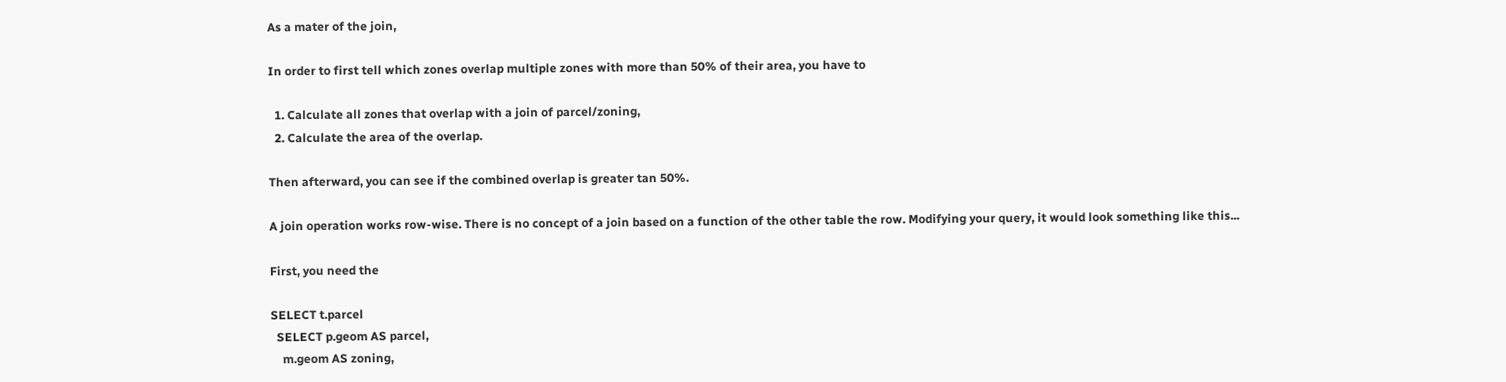As a mater of the join,

In order to first tell which zones overlap multiple zones with more than 50% of their area, you have to

  1. Calculate all zones that overlap with a join of parcel/zoning,
  2. Calculate the area of the overlap.

Then afterward, you can see if the combined overlap is greater tan 50%.

A join operation works row-wise. There is no concept of a join based on a function of the other table the row. Modifying your query, it would look something like this...

First, you need the

SELECT t.parcel
  SELECT p.geom AS parcel,
    m.geom AS zoning,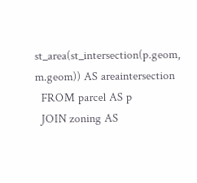st_area(st_intersection(p.geom, m.geom)) AS areaintersection
  FROM parcel AS p
  JOIN zoning AS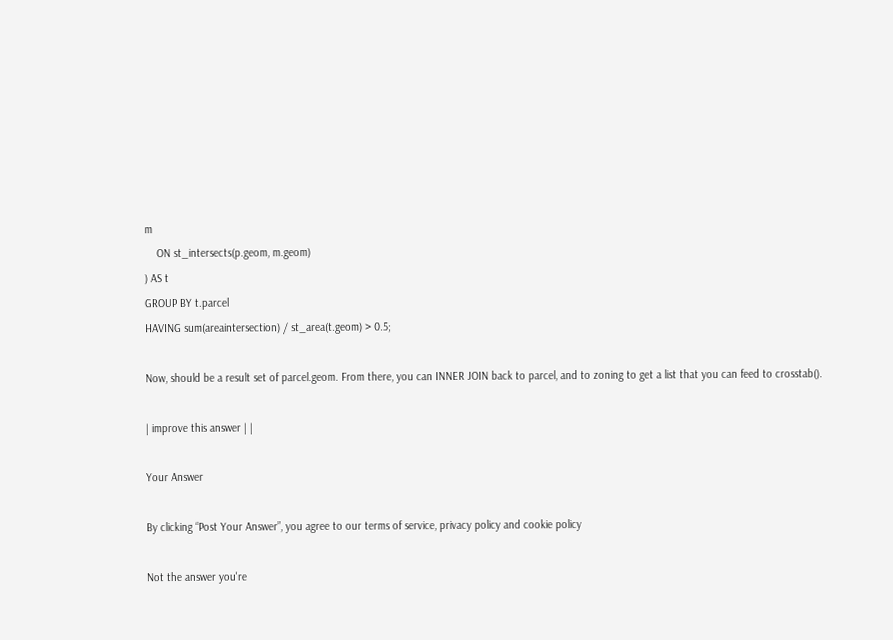m
    ON st_intersects(p.geom, m.geom)
) AS t
GROUP BY t.parcel
HAVING sum(areaintersection) / st_area(t.geom) > 0.5;

Now, should be a result set of parcel.geom. From there, you can INNER JOIN back to parcel, and to zoning to get a list that you can feed to crosstab().

| improve this answer | |

Your Answer

By clicking “Post Your Answer”, you agree to our terms of service, privacy policy and cookie policy

Not the answer you're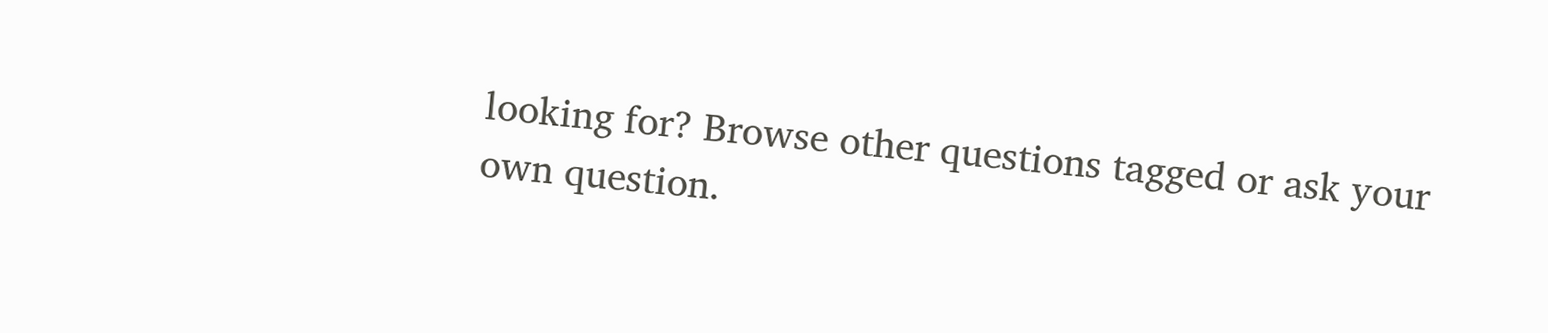looking for? Browse other questions tagged or ask your own question.